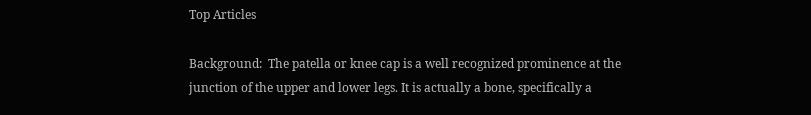Top Articles

Background:  The patella or knee cap is a well recognized prominence at the junction of the upper and lower legs. It is actually a bone, specifically a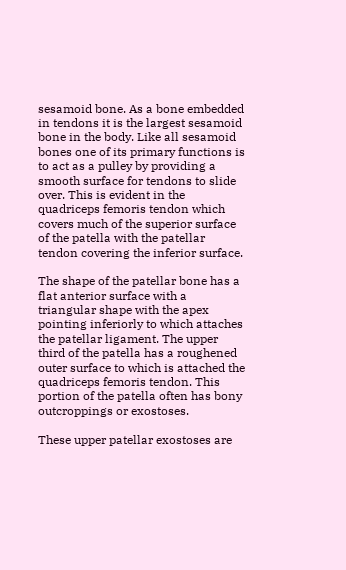sesamoid bone. As a bone embedded in tendons it is the largest sesamoid bone in the body. Like all sesamoid bones one of its primary functions is to act as a pulley by providing a smooth surface for tendons to slide over. This is evident in the quadriceps femoris tendon which covers much of the superior surface of the patella with the patellar tendon covering the inferior surface.

The shape of the patellar bone has a flat anterior surface with a triangular shape with the apex pointing inferiorly to which attaches the patellar ligament. The upper third of the patella has a roughened outer surface to which is attached the quadriceps femoris tendon. This portion of the patella often has bony outcroppings or exostoses.

These upper patellar exostoses are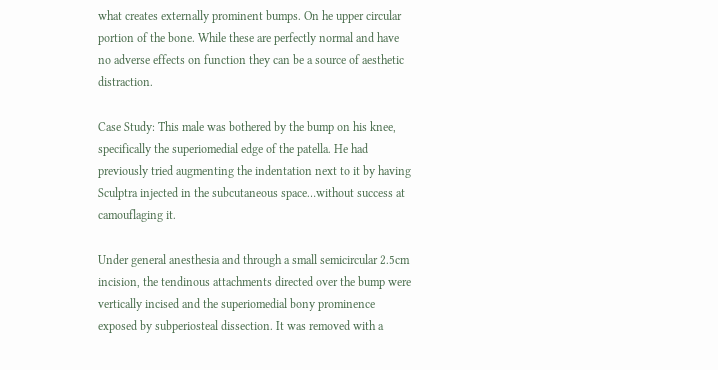what creates externally prominent bumps. On he upper circular portion of the bone. While these are perfectly normal and have no adverse effects on function they can be a source of aesthetic distraction.

Case Study: This male was bothered by the bump on his knee, specifically the superiomedial edge of the patella. He had previously tried augmenting the indentation next to it by having Sculptra injected in the subcutaneous space…without success at camouflaging it.

Under general anesthesia and through a small semicircular 2.5cm incision, the tendinous attachments directed over the bump were vertically incised and the superiomedial bony prominence exposed by subperiosteal dissection. It was removed with a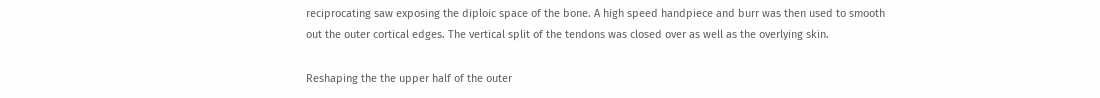reciprocating saw exposing the diploic space of the bone. A high speed handpiece and burr was then used to smooth out the outer cortical edges. The vertical split of the tendons was closed over as well as the overlying skin.

Reshaping the the upper half of the outer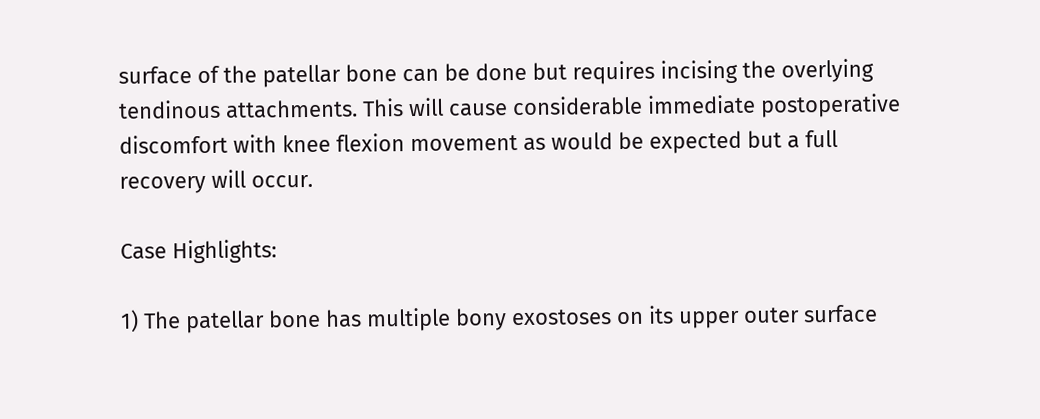surface of the patellar bone can be done but requires incising the overlying tendinous attachments. This will cause considerable immediate postoperative discomfort with knee flexion movement as would be expected but a full recovery will occur.

Case Highlights:

1) The patellar bone has multiple bony exostoses on its upper outer surface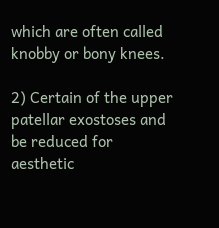which are often called knobby or bony knees.

2) Certain of the upper patellar exostoses and be reduced for aesthetic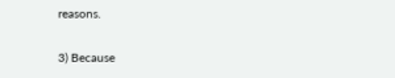reasons.

3) Because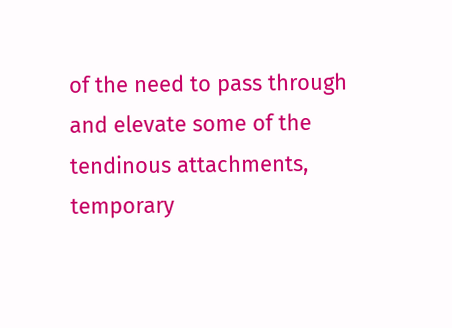of the need to pass through and elevate some of the tendinous attachments, temporary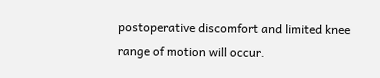postoperative discomfort and limited knee range of motion will occur.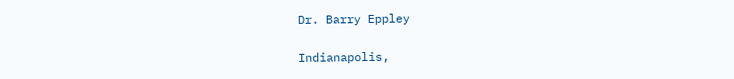Dr. Barry Eppley

Indianapolis,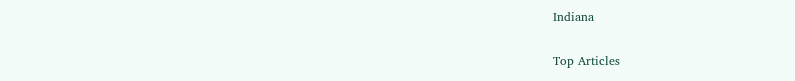Indiana

Top Articles